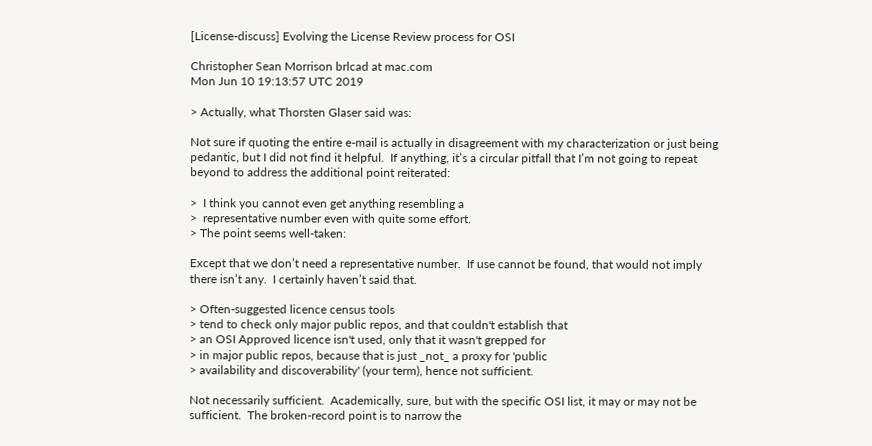[License-discuss] Evolving the License Review process for OSI

Christopher Sean Morrison brlcad at mac.com
Mon Jun 10 19:13:57 UTC 2019

> Actually, what Thorsten Glaser said was:

Not sure if quoting the entire e-mail is actually in disagreement with my characterization or just being pedantic, but I did not find it helpful.  If anything, it’s a circular pitfall that I’m not going to repeat beyond to address the additional point reiterated:

>  I think you cannot even get anything resembling a
>  representative number even with quite some effort.
> The point seems well-taken:

Except that we don’t need a representative number.  If use cannot be found, that would not imply there isn’t any.  I certainly haven’t said that.

> Often-suggested licence census tools
> tend to check only major public repos, and that couldn't establish that
> an OSI Approved licence isn't used, only that it wasn't grepped for
> in major public repos, because that is just _not_ a proxy for 'public
> availability and discoverability' (your term), hence not sufficient.

Not necessarily sufficient.  Academically, sure, but with the specific OSI list, it may or may not be sufficient.  The broken-record point is to narrow the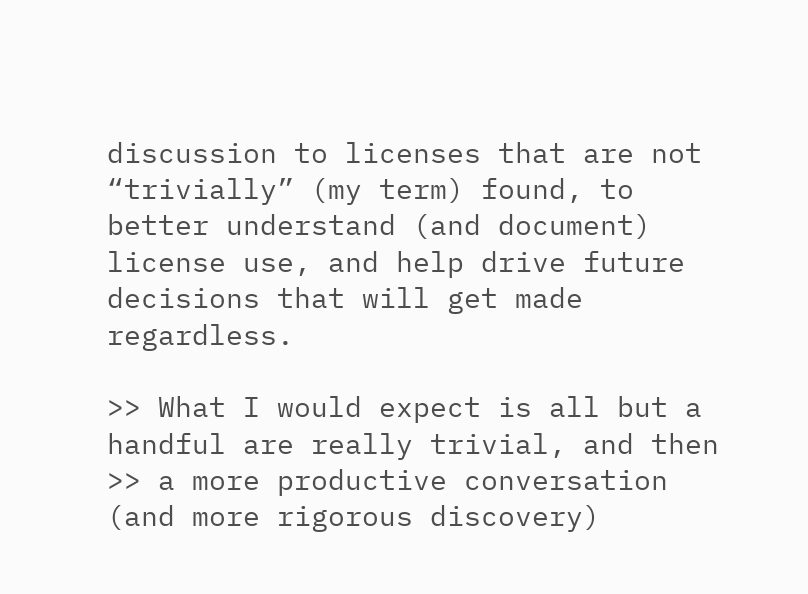discussion to licenses that are not “trivially” (my term) found, to better understand (and document) license use, and help drive future decisions that will get made regardless.

>> What I would expect is all but a handful are really trivial, and then
>> a more productive conversation (and more rigorous discovery)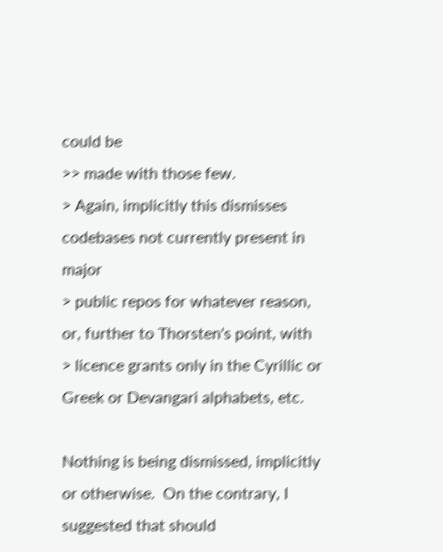could be
>> made with those few.
> Again, implicitly this dismisses codebases not currently present in major
> public repos for whatever reason, or, further to Thorsten's point, with
> licence grants only in the Cyrillic or Greek or Devangari alphabets, etc.

Nothing is being dismissed, implicitly or otherwise.  On the contrary, I suggested that should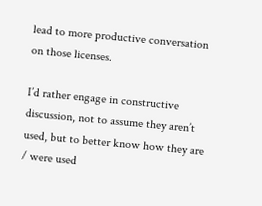lead to more productive conversation on those licenses.

I’d rather engage in constructive discussion, not to assume they aren’t used, but to better know how they are / were used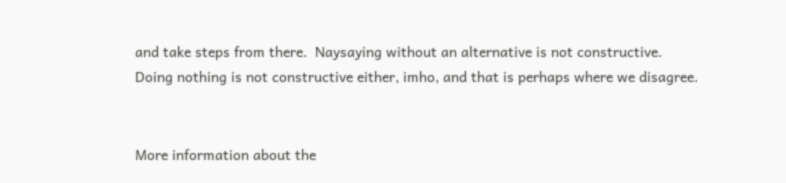and take steps from there.  Naysaying without an alternative is not constructive.  Doing nothing is not constructive either, imho, and that is perhaps where we disagree.


More information about the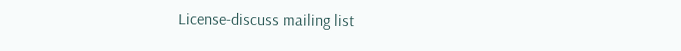License-discuss mailing list